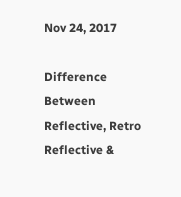Nov 24, 2017

Difference Between Reflective, Retro Reflective &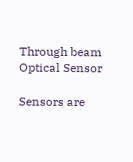Through beam Optical Sensor

Sensors are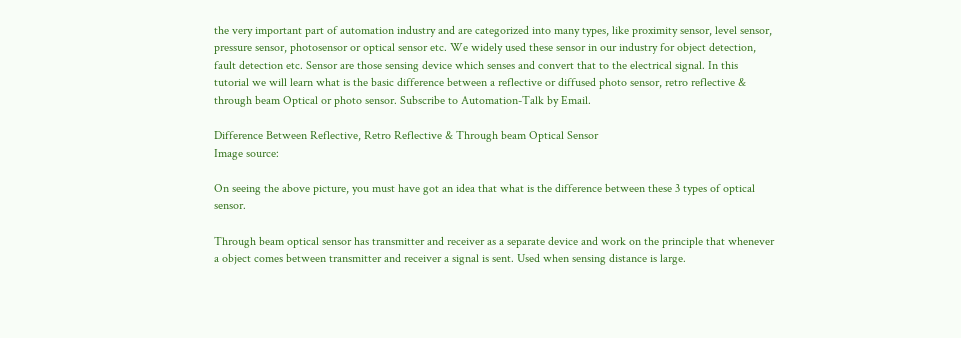the very important part of automation industry and are categorized into many types, like proximity sensor, level sensor, pressure sensor, photosensor or optical sensor etc. We widely used these sensor in our industry for object detection, fault detection etc. Sensor are those sensing device which senses and convert that to the electrical signal. In this tutorial we will learn what is the basic difference between a reflective or diffused photo sensor, retro reflective & through beam Optical or photo sensor. Subscribe to Automation-Talk by Email.

Difference Between Reflective, Retro Reflective & Through beam Optical Sensor
Image source:

On seeing the above picture, you must have got an idea that what is the difference between these 3 types of optical sensor.

Through beam optical sensor has transmitter and receiver as a separate device and work on the principle that whenever a object comes between transmitter and receiver a signal is sent. Used when sensing distance is large.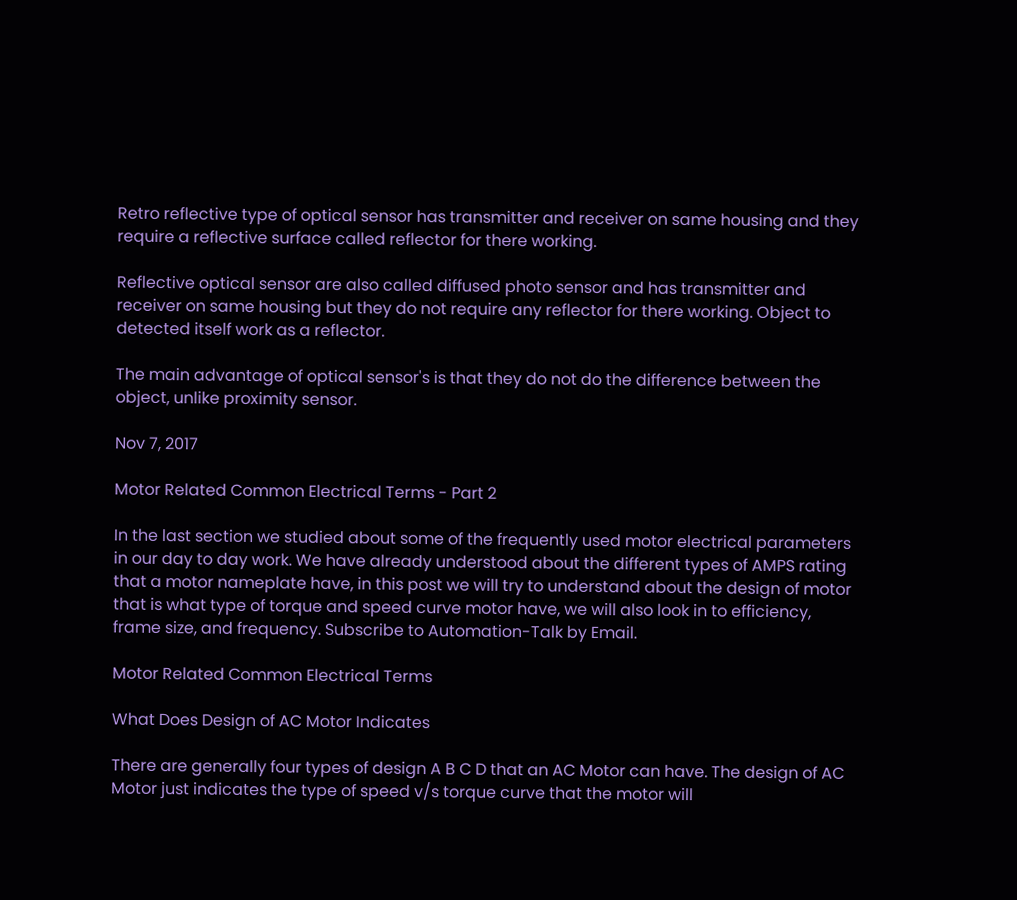Retro reflective type of optical sensor has transmitter and receiver on same housing and they require a reflective surface called reflector for there working.

Reflective optical sensor are also called diffused photo sensor and has transmitter and receiver on same housing but they do not require any reflector for there working. Object to detected itself work as a reflector.

The main advantage of optical sensor's is that they do not do the difference between the object, unlike proximity sensor.

Nov 7, 2017

Motor Related Common Electrical Terms - Part 2

In the last section we studied about some of the frequently used motor electrical parameters in our day to day work. We have already understood about the different types of AMPS rating that a motor nameplate have, in this post we will try to understand about the design of motor that is what type of torque and speed curve motor have, we will also look in to efficiency, frame size, and frequency. Subscribe to Automation-Talk by Email.

Motor Related Common Electrical Terms

What Does Design of AC Motor Indicates

There are generally four types of design A B C D that an AC Motor can have. The design of AC Motor just indicates the type of speed v/s torque curve that the motor will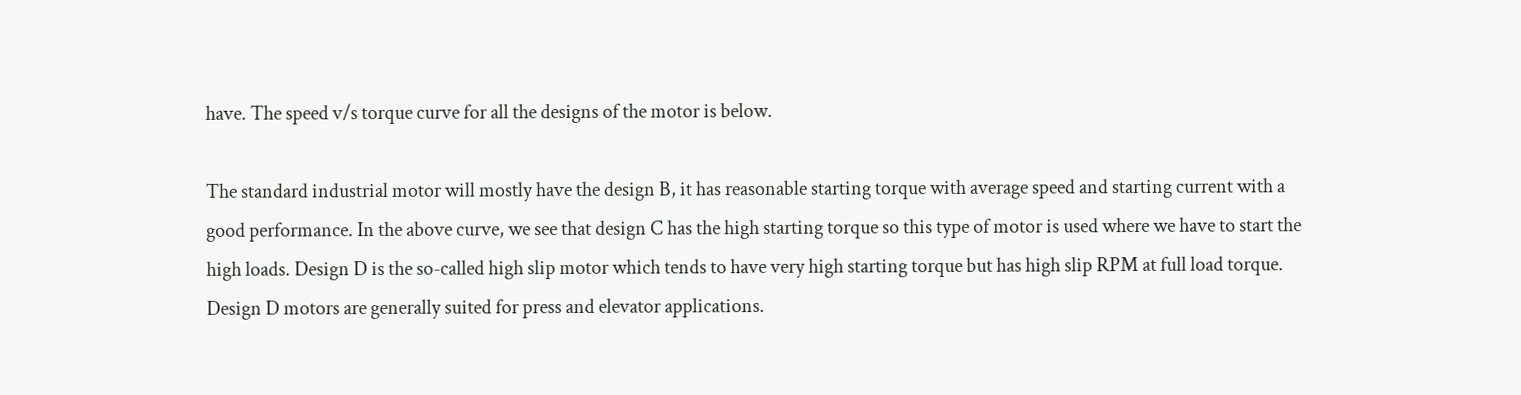have. The speed v/s torque curve for all the designs of the motor is below.

The standard industrial motor will mostly have the design B, it has reasonable starting torque with average speed and starting current with a good performance. In the above curve, we see that design C has the high starting torque so this type of motor is used where we have to start the high loads. Design D is the so-called high slip motor which tends to have very high starting torque but has high slip RPM at full load torque. Design D motors are generally suited for press and elevator applications.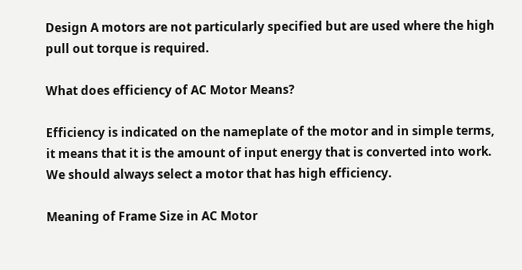Design A motors are not particularly specified but are used where the high pull out torque is required.

What does efficiency of AC Motor Means?

Efficiency is indicated on the nameplate of the motor and in simple terms, it means that it is the amount of input energy that is converted into work. We should always select a motor that has high efficiency.

Meaning of Frame Size in AC Motor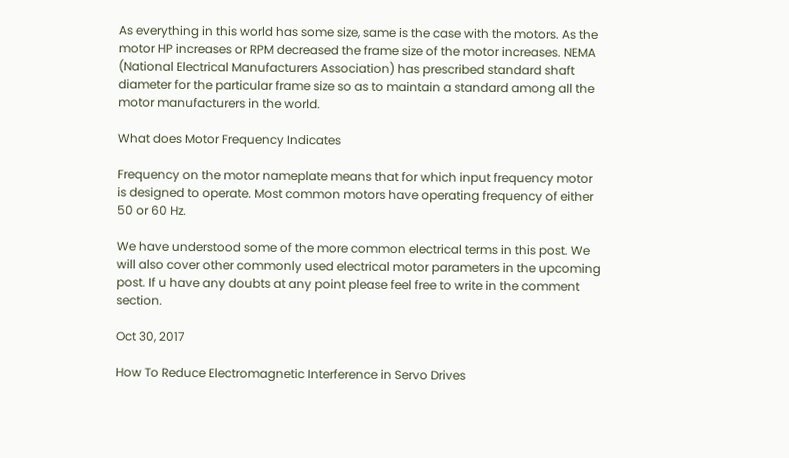As everything in this world has some size, same is the case with the motors. As the motor HP increases or RPM decreased the frame size of the motor increases. NEMA (National Electrical Manufacturers Association) has prescribed standard shaft diameter for the particular frame size so as to maintain a standard among all the motor manufacturers in the world.

What does Motor Frequency Indicates

Frequency on the motor nameplate means that for which input frequency motor is designed to operate. Most common motors have operating frequency of either 50 or 60 Hz.

We have understood some of the more common electrical terms in this post. We will also cover other commonly used electrical motor parameters in the upcoming post. If u have any doubts at any point please feel free to write in the comment section.

Oct 30, 2017

How To Reduce Electromagnetic Interference in Servo Drives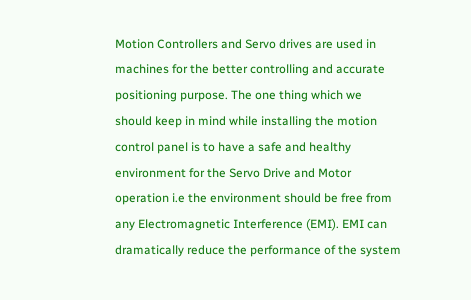Motion Controllers and Servo drives are used in machines for the better controlling and accurate positioning purpose. The one thing which we should keep in mind while installing the motion control panel is to have a safe and healthy environment for the Servo Drive and Motor operation i.e the environment should be free from any Electromagnetic Interference (EMI). EMI can dramatically reduce the performance of the system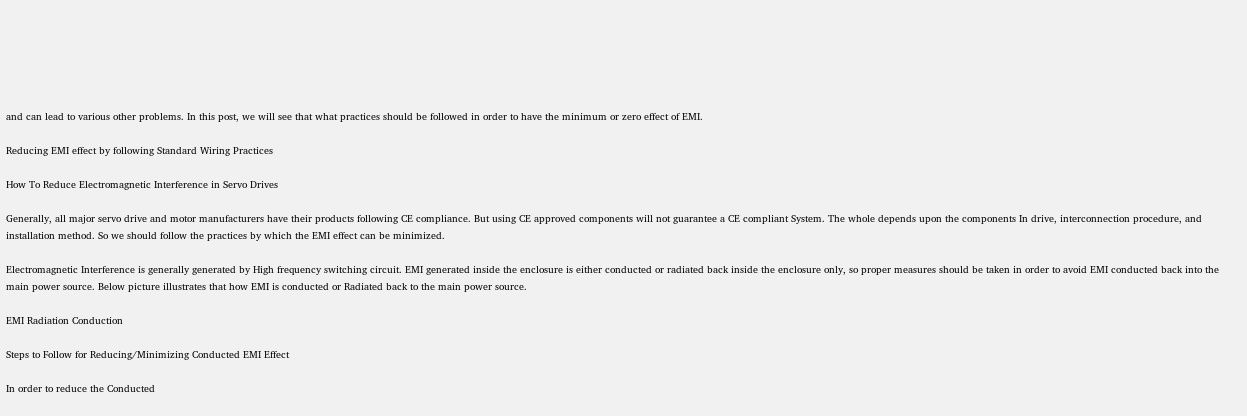and can lead to various other problems. In this post, we will see that what practices should be followed in order to have the minimum or zero effect of EMI.

Reducing EMI effect by following Standard Wiring Practices

How To Reduce Electromagnetic Interference in Servo Drives

Generally, all major servo drive and motor manufacturers have their products following CE compliance. But using CE approved components will not guarantee a CE compliant System. The whole depends upon the components In drive, interconnection procedure, and installation method. So we should follow the practices by which the EMI effect can be minimized.

Electromagnetic Interference is generally generated by High frequency switching circuit. EMI generated inside the enclosure is either conducted or radiated back inside the enclosure only, so proper measures should be taken in order to avoid EMI conducted back into the main power source. Below picture illustrates that how EMI is conducted or Radiated back to the main power source.

EMI Radiation Conduction

Steps to Follow for Reducing/Minimizing Conducted EMI Effect

In order to reduce the Conducted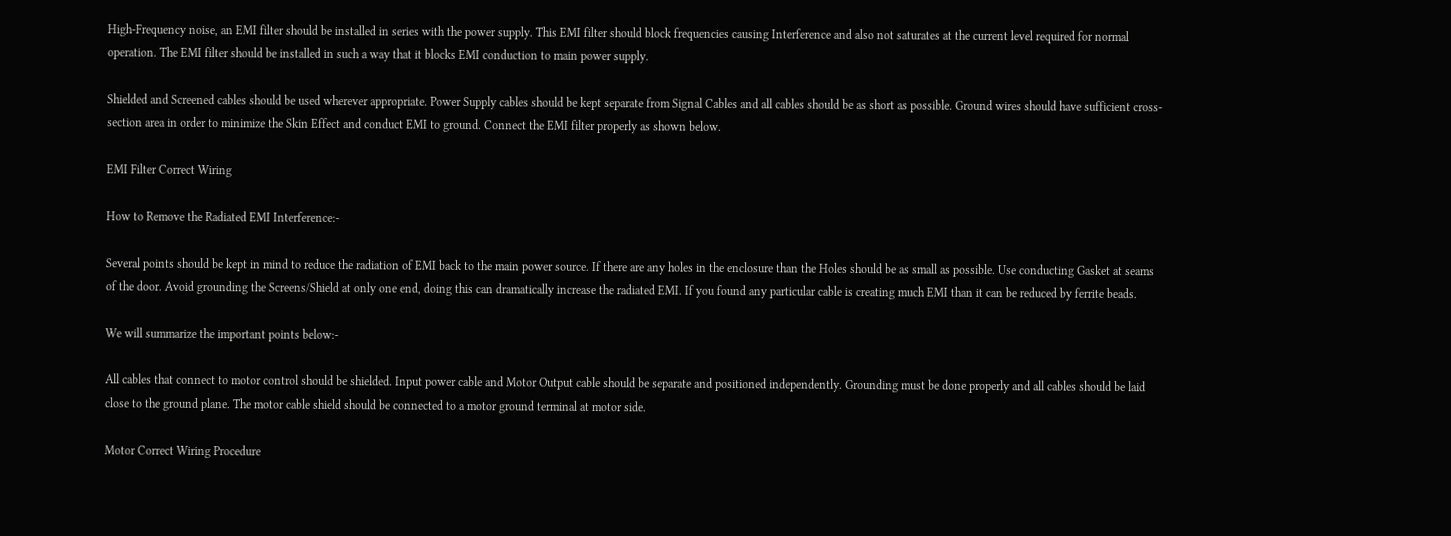High-Frequency noise, an EMI filter should be installed in series with the power supply. This EMI filter should block frequencies causing Interference and also not saturates at the current level required for normal operation. The EMI filter should be installed in such a way that it blocks EMI conduction to main power supply.

Shielded and Screened cables should be used wherever appropriate. Power Supply cables should be kept separate from Signal Cables and all cables should be as short as possible. Ground wires should have sufficient cross-section area in order to minimize the Skin Effect and conduct EMI to ground. Connect the EMI filter properly as shown below.

EMI Filter Correct Wiring

How to Remove the Radiated EMI Interference:-

Several points should be kept in mind to reduce the radiation of EMI back to the main power source. If there are any holes in the enclosure than the Holes should be as small as possible. Use conducting Gasket at seams of the door. Avoid grounding the Screens/Shield at only one end, doing this can dramatically increase the radiated EMI. If you found any particular cable is creating much EMI than it can be reduced by ferrite beads.

We will summarize the important points below:-

All cables that connect to motor control should be shielded. Input power cable and Motor Output cable should be separate and positioned independently. Grounding must be done properly and all cables should be laid close to the ground plane. The motor cable shield should be connected to a motor ground terminal at motor side.

Motor Correct Wiring Procedure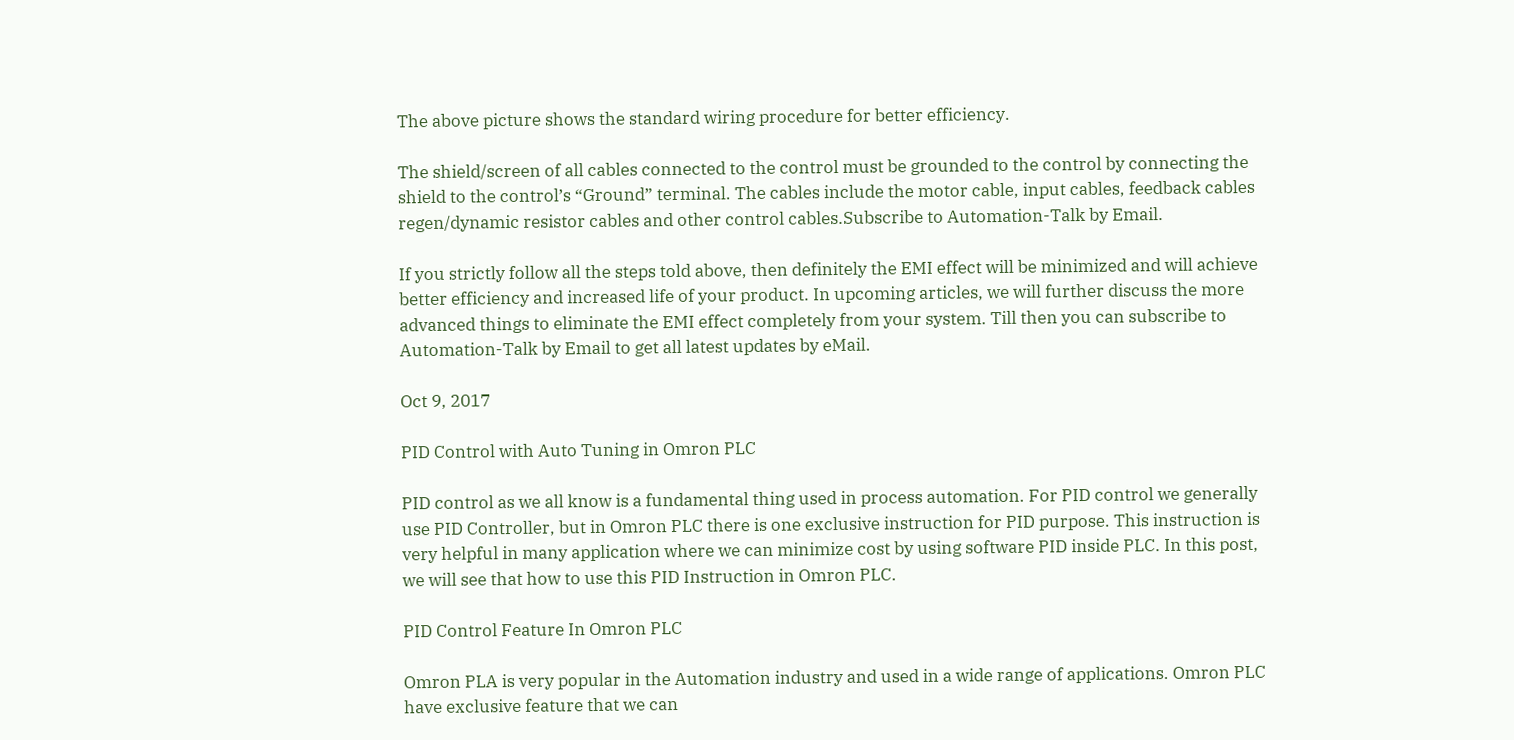The above picture shows the standard wiring procedure for better efficiency.

The shield/screen of all cables connected to the control must be grounded to the control by connecting the shield to the control’s “Ground” terminal. The cables include the motor cable, input cables, feedback cables regen/dynamic resistor cables and other control cables.Subscribe to Automation-Talk by Email.

If you strictly follow all the steps told above, then definitely the EMI effect will be minimized and will achieve better efficiency and increased life of your product. In upcoming articles, we will further discuss the more advanced things to eliminate the EMI effect completely from your system. Till then you can subscribe to Automation-Talk by Email to get all latest updates by eMail.

Oct 9, 2017

PID Control with Auto Tuning in Omron PLC

PID control as we all know is a fundamental thing used in process automation. For PID control we generally use PID Controller, but in Omron PLC there is one exclusive instruction for PID purpose. This instruction is very helpful in many application where we can minimize cost by using software PID inside PLC. In this post, we will see that how to use this PID Instruction in Omron PLC.

PID Control Feature In Omron PLC

Omron PLA is very popular in the Automation industry and used in a wide range of applications. Omron PLC have exclusive feature that we can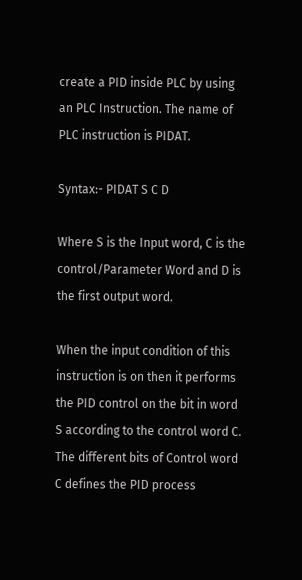create a PID inside PLC by using an PLC Instruction. The name of PLC instruction is PIDAT.

Syntax:- PIDAT S C D

Where S is the Input word, C is the control/Parameter Word and D is the first output word.

When the input condition of this instruction is on then it performs the PID control on the bit in word S according to the control word C. The different bits of Control word C defines the PID process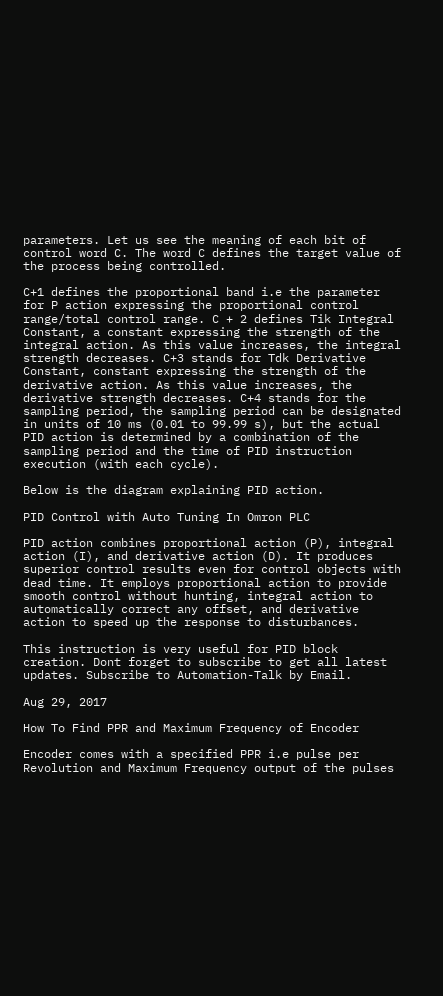parameters. Let us see the meaning of each bit of control word C. The word C defines the target value of the process being controlled.

C+1 defines the proportional band i.e the parameter for P action expressing the proportional control range/total control range. C + 2 defines Tik Integral Constant, a constant expressing the strength of the integral action. As this value increases, the integral strength decreases. C+3 stands for Tdk Derivative Constant, constant expressing the strength of the derivative action. As this value increases, the derivative strength decreases. C+4 stands for the sampling period, the sampling period can be designated in units of 10 ms (0.01 to 99.99 s), but the actual PID action is determined by a combination of the sampling period and the time of PID instruction execution (with each cycle).

Below is the diagram explaining PID action.

PID Control with Auto Tuning In Omron PLC

PID action combines proportional action (P), integral action (I), and derivative action (D). It produces superior control results even for control objects with dead time. It employs proportional action to provide smooth control without hunting, integral action to automatically correct any offset, and derivative action to speed up the response to disturbances.

This instruction is very useful for PID block creation. Dont forget to subscribe to get all latest updates. Subscribe to Automation-Talk by Email.

Aug 29, 2017

How To Find PPR and Maximum Frequency of Encoder

Encoder comes with a specified PPR i.e pulse per Revolution and Maximum Frequency output of the pulses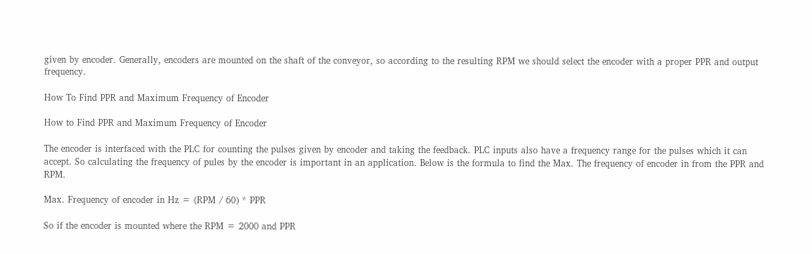given by encoder. Generally, encoders are mounted on the shaft of the conveyor, so according to the resulting RPM we should select the encoder with a proper PPR and output frequency.

How To Find PPR and Maximum Frequency of Encoder

How to Find PPR and Maximum Frequency of Encoder

The encoder is interfaced with the PLC for counting the pulses given by encoder and taking the feedback. PLC inputs also have a frequency range for the pulses which it can accept. So calculating the frequency of pules by the encoder is important in an application. Below is the formula to find the Max. The frequency of encoder in from the PPR and RPM.

Max. Frequency of encoder in Hz = (RPM / 60) * PPR

So if the encoder is mounted where the RPM = 2000 and PPR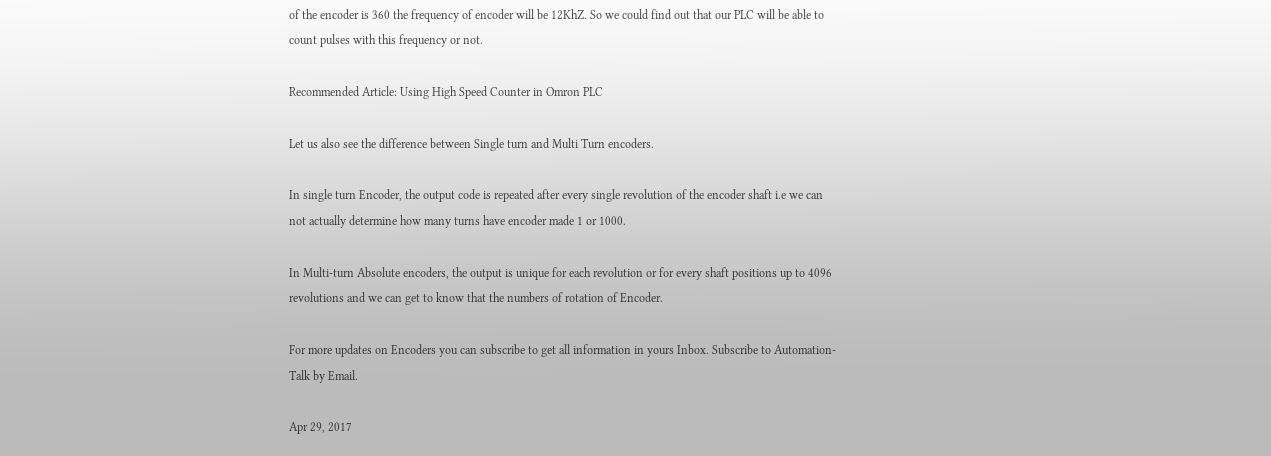of the encoder is 360 the frequency of encoder will be 12KhZ. So we could find out that our PLC will be able to count pulses with this frequency or not.

Recommended Article: Using High Speed Counter in Omron PLC

Let us also see the difference between Single turn and Multi Turn encoders.

In single turn Encoder, the output code is repeated after every single revolution of the encoder shaft i.e we can not actually determine how many turns have encoder made 1 or 1000.

In Multi-turn Absolute encoders, the output is unique for each revolution or for every shaft positions up to 4096 revolutions and we can get to know that the numbers of rotation of Encoder.

For more updates on Encoders you can subscribe to get all information in yours Inbox. Subscribe to Automation-Talk by Email.

Apr 29, 2017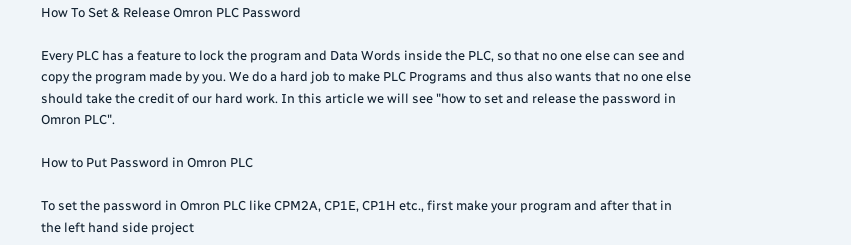How To Set & Release Omron PLC Password

Every PLC has a feature to lock the program and Data Words inside the PLC, so that no one else can see and copy the program made by you. We do a hard job to make PLC Programs and thus also wants that no one else should take the credit of our hard work. In this article we will see "how to set and release the password in Omron PLC".

How to Put Password in Omron PLC

To set the password in Omron PLC like CPM2A, CP1E, CP1H etc., first make your program and after that in the left hand side project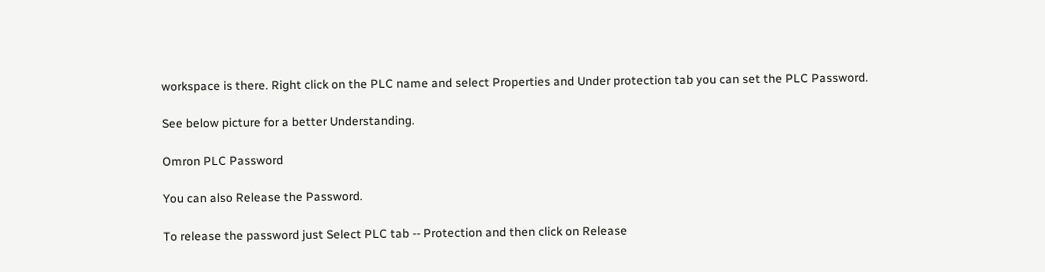workspace is there. Right click on the PLC name and select Properties and Under protection tab you can set the PLC Password.

See below picture for a better Understanding.

Omron PLC Password

You can also Release the Password.

To release the password just Select PLC tab -- Protection and then click on Release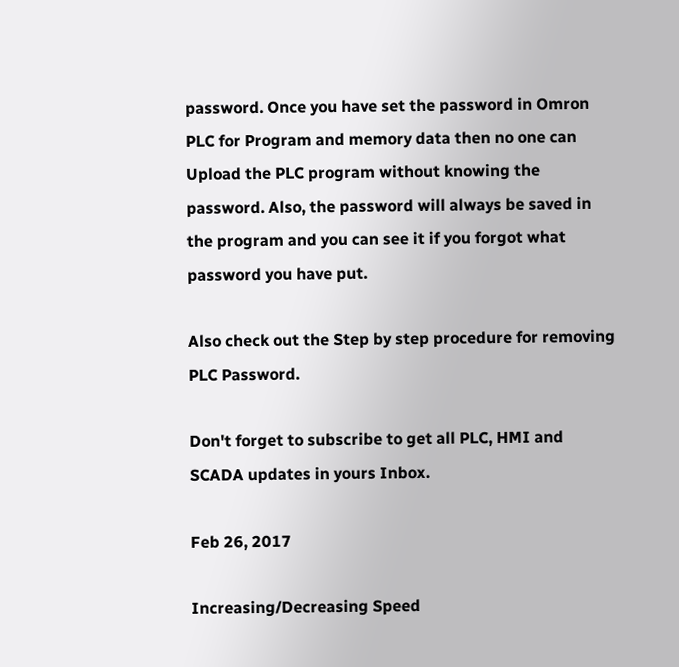password. Once you have set the password in Omron PLC for Program and memory data then no one can Upload the PLC program without knowing the password. Also, the password will always be saved in the program and you can see it if you forgot what password you have put.

Also check out the Step by step procedure for removing PLC Password.

Don't forget to subscribe to get all PLC, HMI and SCADA updates in yours Inbox.

Feb 26, 2017

Increasing/Decreasing Speed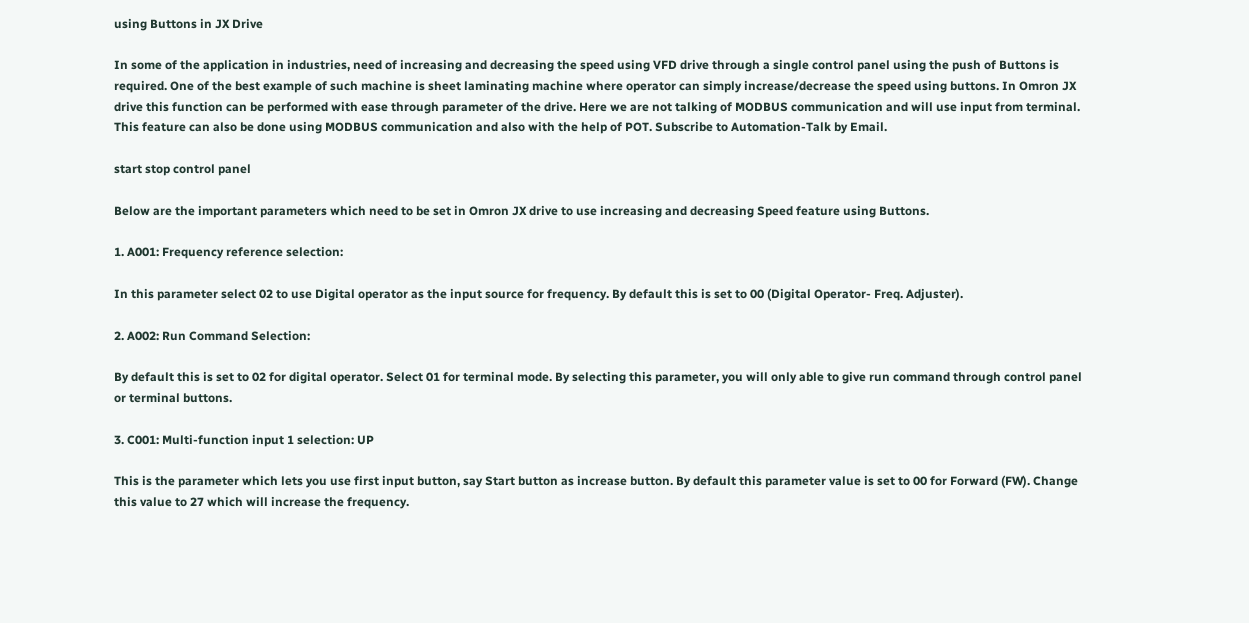using Buttons in JX Drive

In some of the application in industries, need of increasing and decreasing the speed using VFD drive through a single control panel using the push of Buttons is required. One of the best example of such machine is sheet laminating machine where operator can simply increase/decrease the speed using buttons. In Omron JX drive this function can be performed with ease through parameter of the drive. Here we are not talking of MODBUS communication and will use input from terminal. This feature can also be done using MODBUS communication and also with the help of POT. Subscribe to Automation-Talk by Email.

start stop control panel

Below are the important parameters which need to be set in Omron JX drive to use increasing and decreasing Speed feature using Buttons.

1. A001: Frequency reference selection:

In this parameter select 02 to use Digital operator as the input source for frequency. By default this is set to 00 (Digital Operator- Freq. Adjuster).

2. A002: Run Command Selection:

By default this is set to 02 for digital operator. Select 01 for terminal mode. By selecting this parameter, you will only able to give run command through control panel or terminal buttons.

3. C001: Multi-function input 1 selection: UP

This is the parameter which lets you use first input button, say Start button as increase button. By default this parameter value is set to 00 for Forward (FW). Change this value to 27 which will increase the frequency.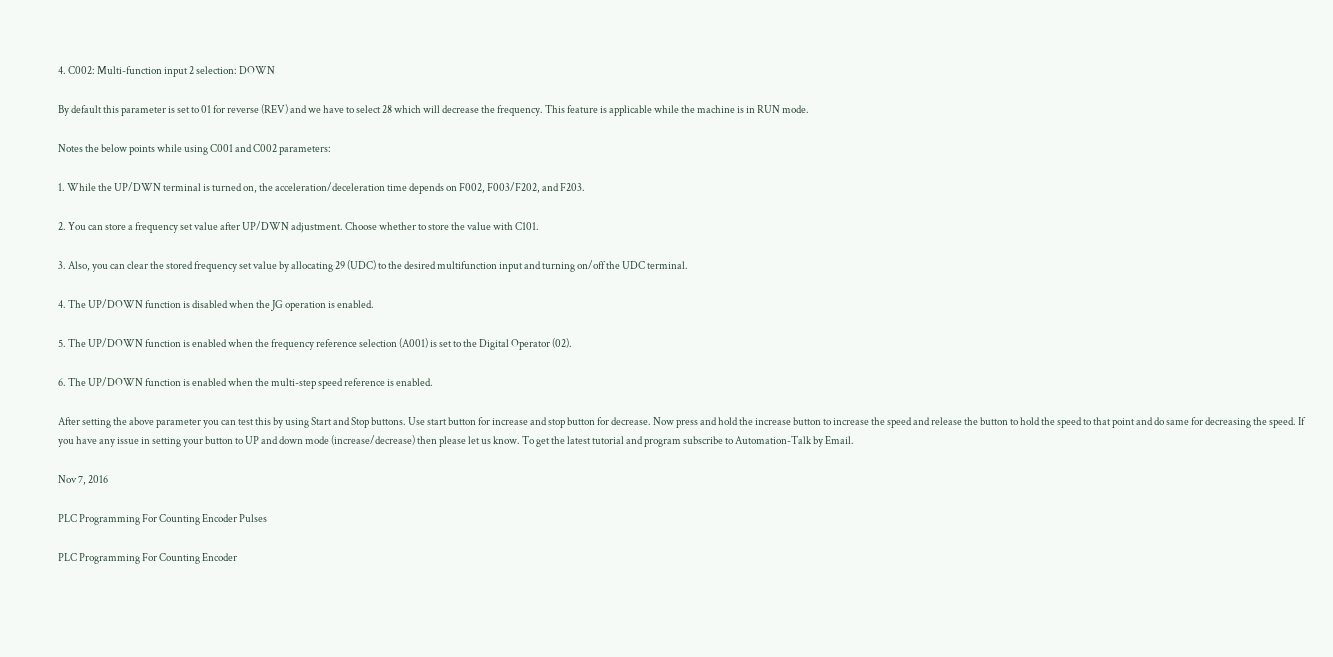4. C002: Multi-function input 2 selection: DOWN

By default this parameter is set to 01 for reverse (REV) and we have to select 28 which will decrease the frequency. This feature is applicable while the machine is in RUN mode.

Notes the below points while using C001 and C002 parameters:

1. While the UP/DWN terminal is turned on, the acceleration/deceleration time depends on F002, F003/F202, and F203.

2. You can store a frequency set value after UP/DWN adjustment. Choose whether to store the value with C101.

3. Also, you can clear the stored frequency set value by allocating 29 (UDC) to the desired multifunction input and turning on/off the UDC terminal.

4. The UP/DOWN function is disabled when the JG operation is enabled.

5. The UP/DOWN function is enabled when the frequency reference selection (A001) is set to the Digital Operator (02).

6. The UP/DOWN function is enabled when the multi-step speed reference is enabled.

After setting the above parameter you can test this by using Start and Stop buttons. Use start button for increase and stop button for decrease. Now press and hold the increase button to increase the speed and release the button to hold the speed to that point and do same for decreasing the speed. If you have any issue in setting your button to UP and down mode (increase/decrease) then please let us know. To get the latest tutorial and program subscribe to Automation-Talk by Email.

Nov 7, 2016

PLC Programming For Counting Encoder Pulses

PLC Programming For Counting Encoder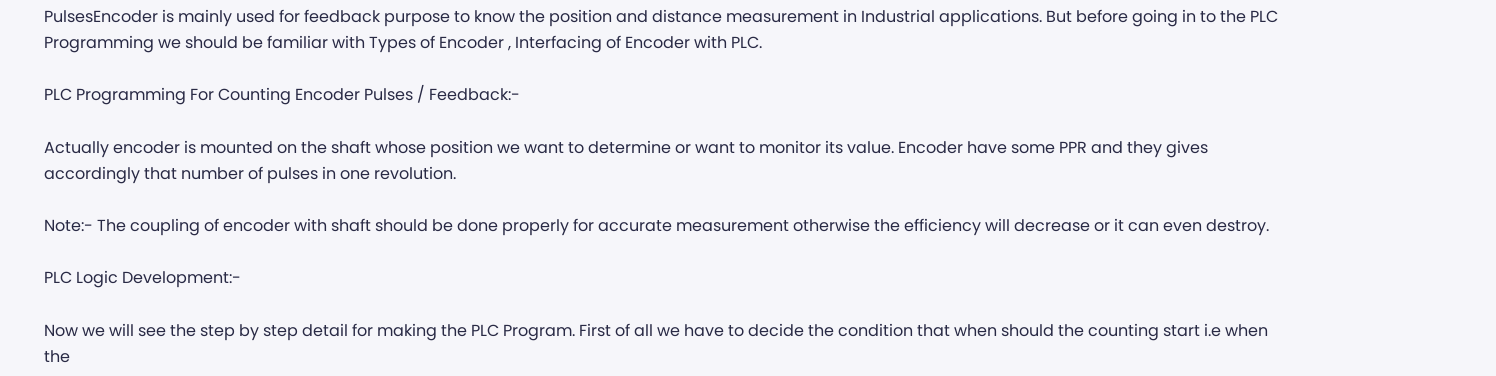PulsesEncoder is mainly used for feedback purpose to know the position and distance measurement in Industrial applications. But before going in to the PLC Programming we should be familiar with Types of Encoder , Interfacing of Encoder with PLC.

PLC Programming For Counting Encoder Pulses / Feedback:-

Actually encoder is mounted on the shaft whose position we want to determine or want to monitor its value. Encoder have some PPR and they gives accordingly that number of pulses in one revolution.

Note:- The coupling of encoder with shaft should be done properly for accurate measurement otherwise the efficiency will decrease or it can even destroy.

PLC Logic Development:-

Now we will see the step by step detail for making the PLC Program. First of all we have to decide the condition that when should the counting start i.e when the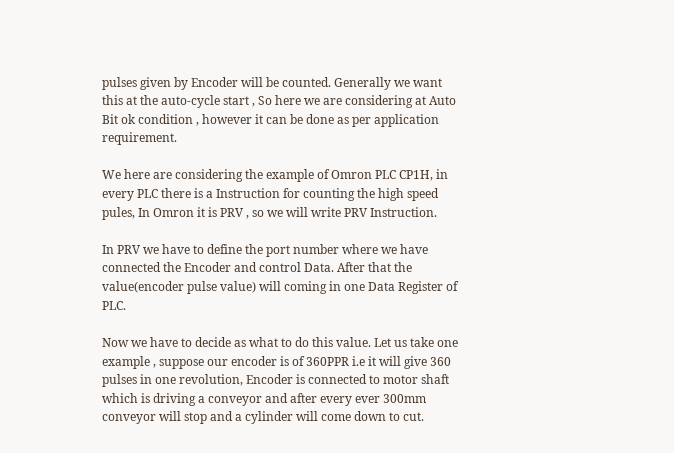pulses given by Encoder will be counted. Generally we want this at the auto-cycle start , So here we are considering at Auto Bit ok condition , however it can be done as per application requirement.

We here are considering the example of Omron PLC CP1H, in every PLC there is a Instruction for counting the high speed pules, In Omron it is PRV , so we will write PRV Instruction.

In PRV we have to define the port number where we have connected the Encoder and control Data. After that the value(encoder pulse value) will coming in one Data Register of PLC.

Now we have to decide as what to do this value. Let us take one example , suppose our encoder is of 360PPR i.e it will give 360 pulses in one revolution, Encoder is connected to motor shaft which is driving a conveyor and after every ever 300mm conveyor will stop and a cylinder will come down to cut.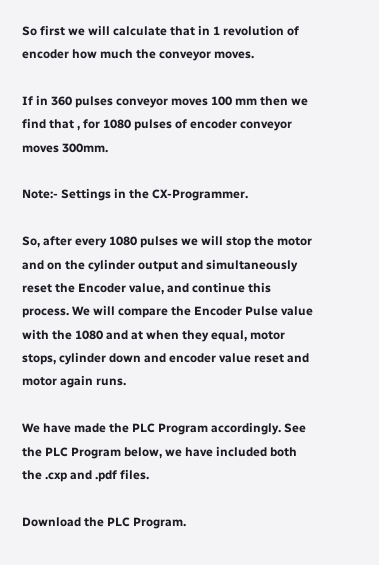So first we will calculate that in 1 revolution of encoder how much the conveyor moves.

If in 360 pulses conveyor moves 100 mm then we find that , for 1080 pulses of encoder conveyor moves 300mm.

Note:- Settings in the CX-Programmer.

So, after every 1080 pulses we will stop the motor and on the cylinder output and simultaneously reset the Encoder value, and continue this process. We will compare the Encoder Pulse value with the 1080 and at when they equal, motor stops, cylinder down and encoder value reset and motor again runs.

We have made the PLC Program accordingly. See the PLC Program below, we have included both the .cxp and .pdf files.

Download the PLC Program.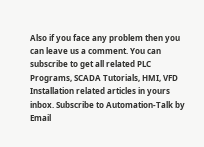Also if you face any problem then you can leave us a comment. You can subscribe to get all related PLC Programs, SCADA Tutorials, HMI, VFD Installation related articles in yours inbox. Subscribe to Automation-Talk by Email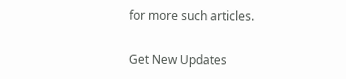for more such articles.

Get New Updates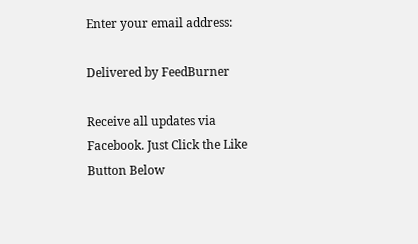Enter your email address:

Delivered by FeedBurner

Receive all updates via Facebook. Just Click the Like Button Below